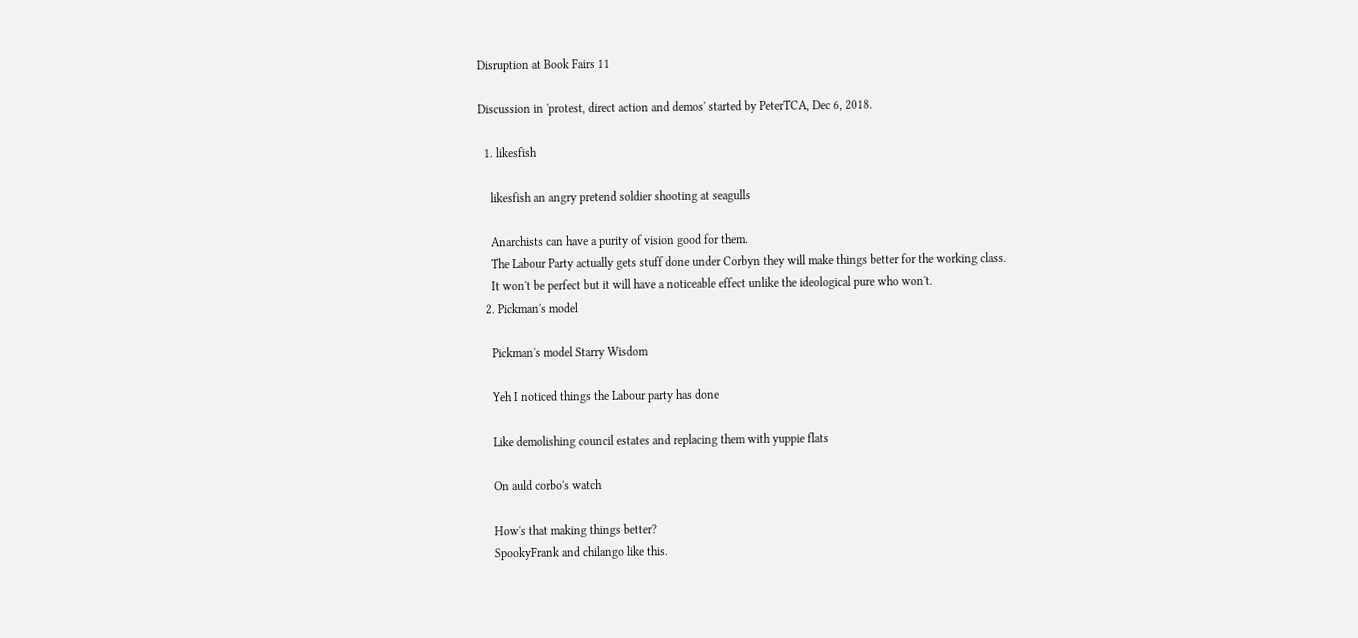Disruption at Book Fairs 11

Discussion in 'protest, direct action and demos' started by PeterTCA, Dec 6, 2018.

  1. likesfish

    likesfish an angry pretend soldier shooting at seagulls

    Anarchists can have a purity of vision good for them.
    The Labour Party actually gets stuff done under Corbyn they will make things better for the working class.
    It won't be perfect but it will have a noticeable effect unlike the ideological pure who won't.
  2. Pickman's model

    Pickman's model Starry Wisdom

    Yeh I noticed things the Labour party has done

    Like demolishing council estates and replacing them with yuppie flats

    On auld corbo's watch

    How's that making things better?
    SpookyFrank and chilango like this.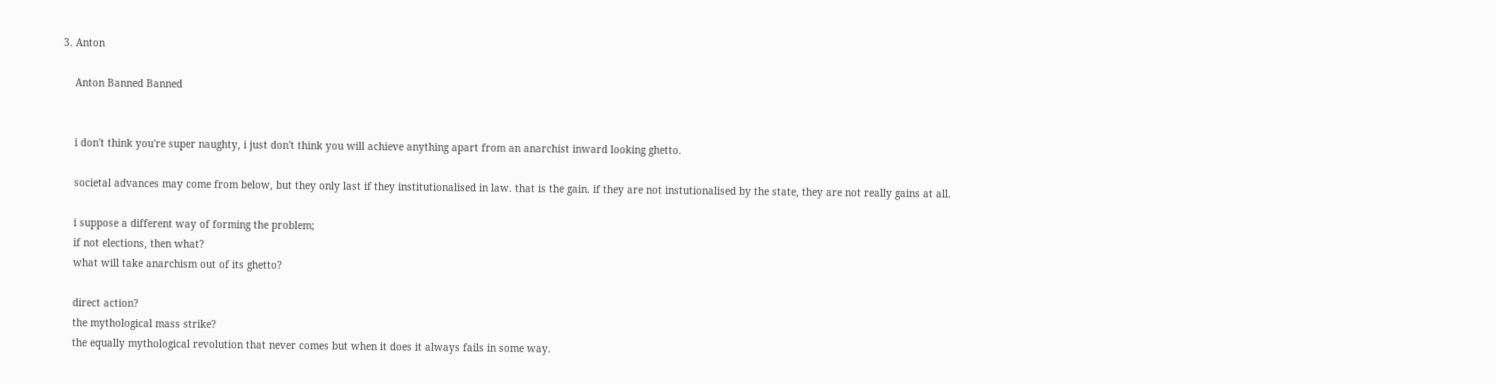3. Anton

    Anton Banned Banned


    i don't think you're super naughty, i just don't think you will achieve anything apart from an anarchist inward looking ghetto.

    societal advances may come from below, but they only last if they institutionalised in law. that is the gain. if they are not instutionalised by the state, they are not really gains at all.

    i suppose a different way of forming the problem;
    if not elections, then what?
    what will take anarchism out of its ghetto?

    direct action?
    the mythological mass strike?
    the equally mythological revolution that never comes but when it does it always fails in some way.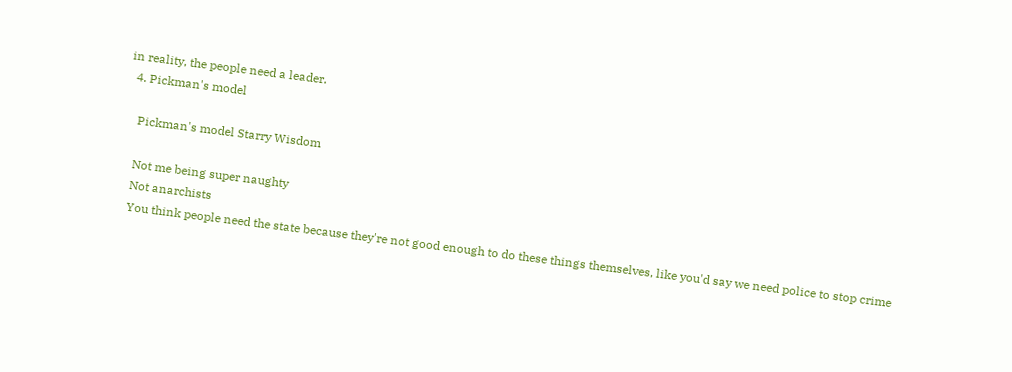in reality, the people need a leader.
  4. Pickman's model

    Pickman's model Starry Wisdom

    Not me being super naughty
    Not anarchists
    You think people need the state because they're not good enough to do these things themselves, like you'd say we need police to stop crime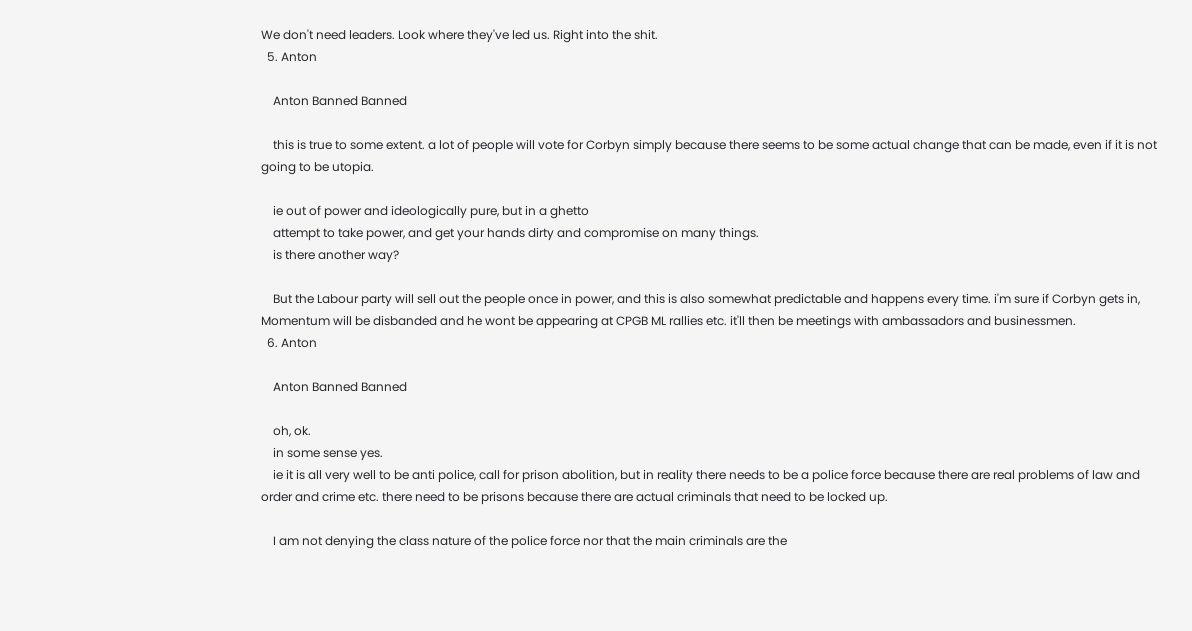We don't need leaders. Look where they've led us. Right into the shit.
  5. Anton

    Anton Banned Banned

    this is true to some extent. a lot of people will vote for Corbyn simply because there seems to be some actual change that can be made, even if it is not going to be utopia.

    ie out of power and ideologically pure, but in a ghetto
    attempt to take power, and get your hands dirty and compromise on many things.
    is there another way?

    But the Labour party will sell out the people once in power, and this is also somewhat predictable and happens every time. i'm sure if Corbyn gets in, Momentum will be disbanded and he wont be appearing at CPGB ML rallies etc. it'll then be meetings with ambassadors and businessmen.
  6. Anton

    Anton Banned Banned

    oh, ok.
    in some sense yes.
    ie it is all very well to be anti police, call for prison abolition, but in reality there needs to be a police force because there are real problems of law and order and crime etc. there need to be prisons because there are actual criminals that need to be locked up.

    I am not denying the class nature of the police force nor that the main criminals are the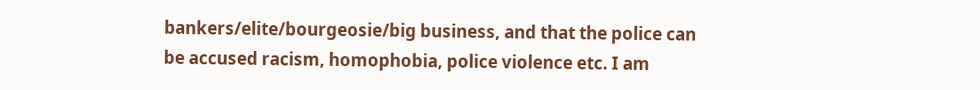bankers/elite/bourgeosie/big business, and that the police can be accused racism, homophobia, police violence etc. I am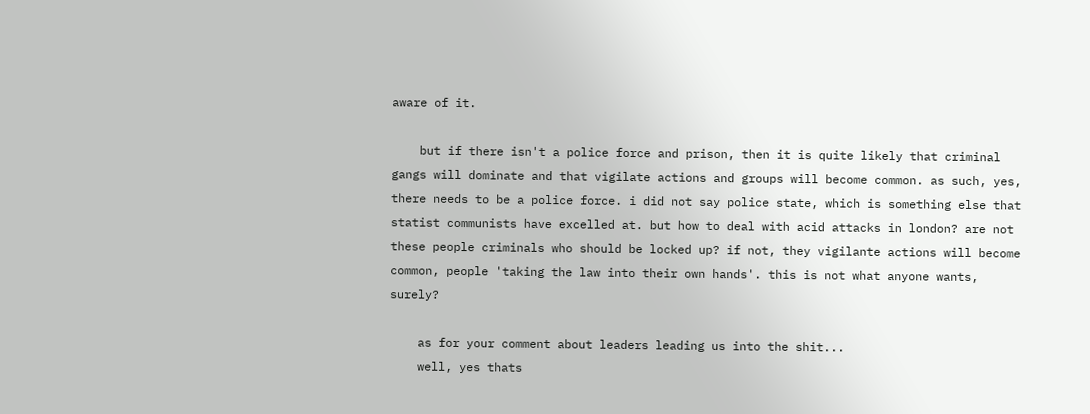aware of it.

    but if there isn't a police force and prison, then it is quite likely that criminal gangs will dominate and that vigilate actions and groups will become common. as such, yes, there needs to be a police force. i did not say police state, which is something else that statist communists have excelled at. but how to deal with acid attacks in london? are not these people criminals who should be locked up? if not, they vigilante actions will become common, people 'taking the law into their own hands'. this is not what anyone wants, surely?

    as for your comment about leaders leading us into the shit...
    well, yes thats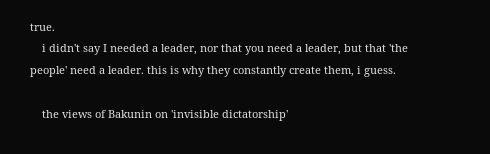true.
    i didn't say I needed a leader, nor that you need a leader, but that 'the people' need a leader. this is why they constantly create them, i guess.

    the views of Bakunin on 'invisible dictatorship'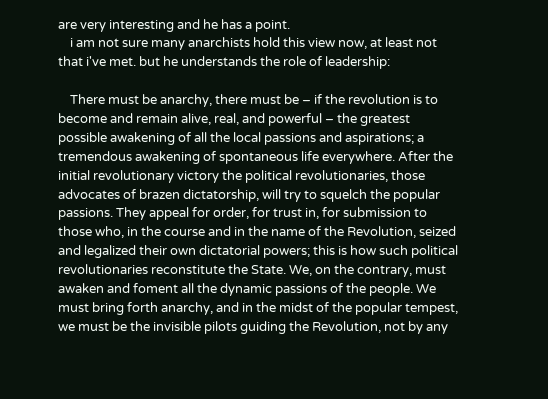are very interesting and he has a point.
    i am not sure many anarchists hold this view now, at least not that i've met. but he understands the role of leadership:

    There must be anarchy, there must be – if the revolution is to become and remain alive, real, and powerful – the greatest possible awakening of all the local passions and aspirations; a tremendous awakening of spontaneous life everywhere. After the initial revolutionary victory the political revolutionaries, those advocates of brazen dictatorship, will try to squelch the popular passions. They appeal for order, for trust in, for submission to those who, in the course and in the name of the Revolution, seized and legalized their own dictatorial powers; this is how such political revolutionaries reconstitute the State. We, on the contrary, must awaken and foment all the dynamic passions of the people. We must bring forth anarchy, and in the midst of the popular tempest, we must be the invisible pilots guiding the Revolution, not by any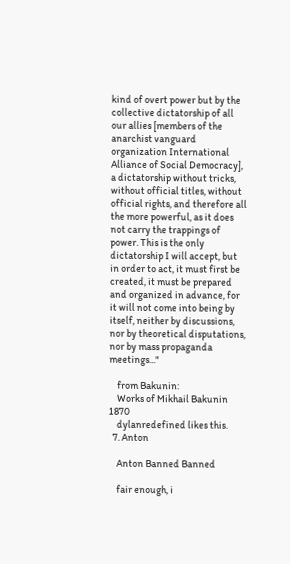kind of overt power but by the collective dictatorship of all our allies [members of the anarchist vanguard organization International Alliance of Social Democracy], a dictatorship without tricks, without official titles, without official rights, and therefore all the more powerful, as it does not carry the trappings of power. This is the only dictatorship I will accept, but in order to act, it must first be created, it must be prepared and organized in advance, for it will not come into being by itself, neither by discussions, nor by theoretical disputations, nor by mass propaganda meetings..."

    from Bakunin:
    Works of Mikhail Bakunin 1870
    dylanredefined likes this.
  7. Anton

    Anton Banned Banned

    fair enough, i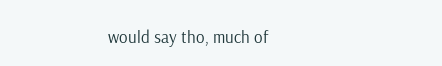would say tho, much of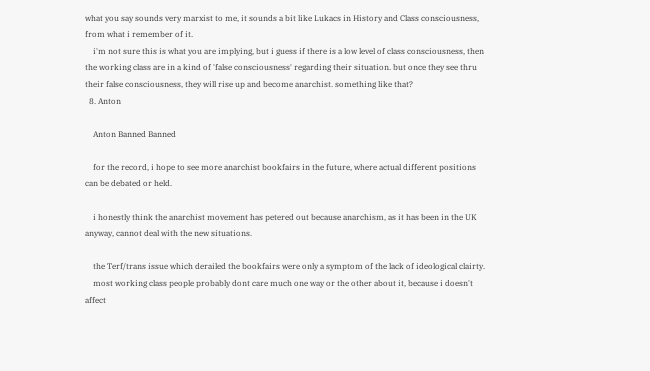what you say sounds very marxist to me, it sounds a bit like Lukacs in History and Class consciousness, from what i remember of it.
    i'm not sure this is what you are implying, but i guess if there is a low level of class consciousness, then the working class are in a kind of 'false consciousness' regarding their situation. but once they see thru their false consciousness, they will rise up and become anarchist. something like that?
  8. Anton

    Anton Banned Banned

    for the record, i hope to see more anarchist bookfairs in the future, where actual different positions can be debated or held.

    i honestly think the anarchist movement has petered out because anarchism, as it has been in the UK anyway, cannot deal with the new situations.

    the Terf/trans issue which derailed the bookfairs were only a symptom of the lack of ideological clairty.
    most working class people probably dont care much one way or the other about it, because i doesn't affect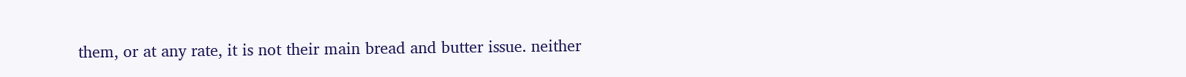them, or at any rate, it is not their main bread and butter issue. neither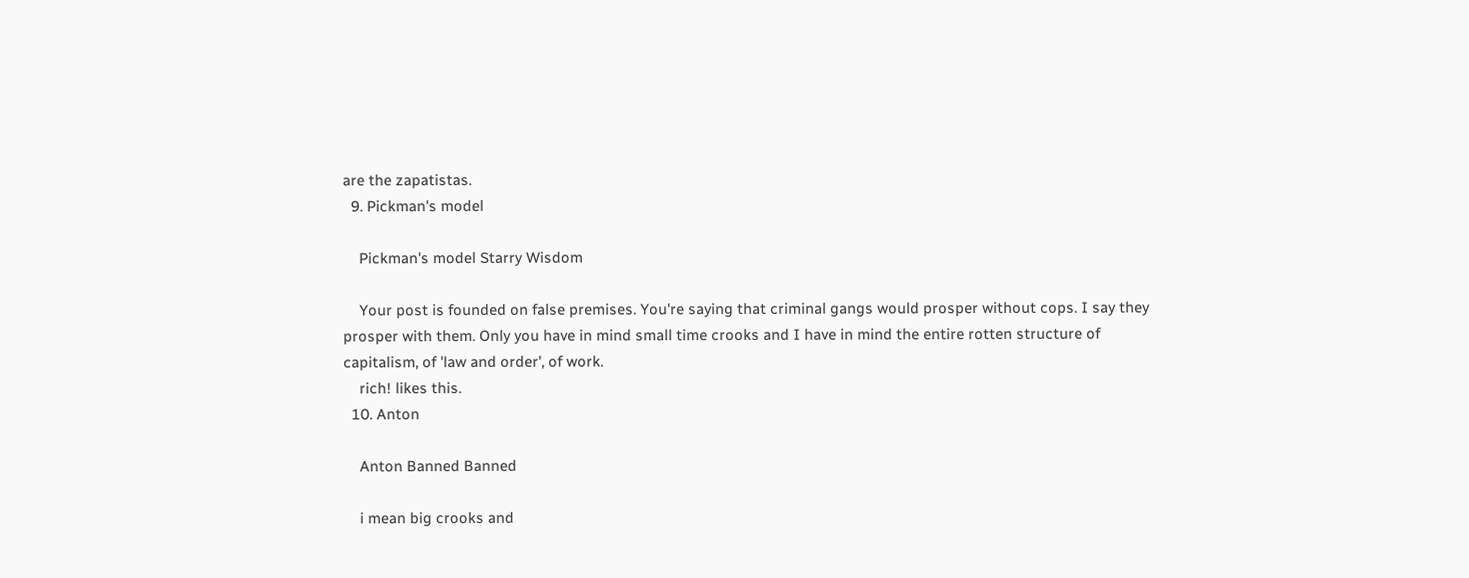are the zapatistas.
  9. Pickman's model

    Pickman's model Starry Wisdom

    Your post is founded on false premises. You're saying that criminal gangs would prosper without cops. I say they prosper with them. Only you have in mind small time crooks and I have in mind the entire rotten structure of capitalism, of 'law and order', of work.
    rich! likes this.
  10. Anton

    Anton Banned Banned

    i mean big crooks and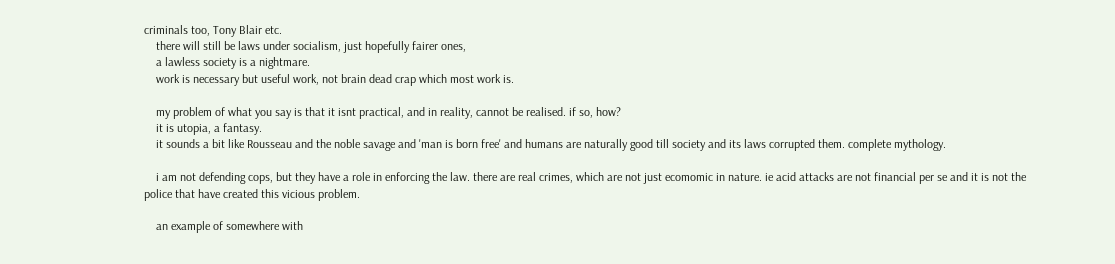criminals too, Tony Blair etc.
    there will still be laws under socialism, just hopefully fairer ones,
    a lawless society is a nightmare.
    work is necessary but useful work, not brain dead crap which most work is.

    my problem of what you say is that it isnt practical, and in reality, cannot be realised. if so, how?
    it is utopia, a fantasy.
    it sounds a bit like Rousseau and the noble savage and 'man is born free' and humans are naturally good till society and its laws corrupted them. complete mythology.

    i am not defending cops, but they have a role in enforcing the law. there are real crimes, which are not just ecomomic in nature. ie acid attacks are not financial per se and it is not the police that have created this vicious problem.

    an example of somewhere with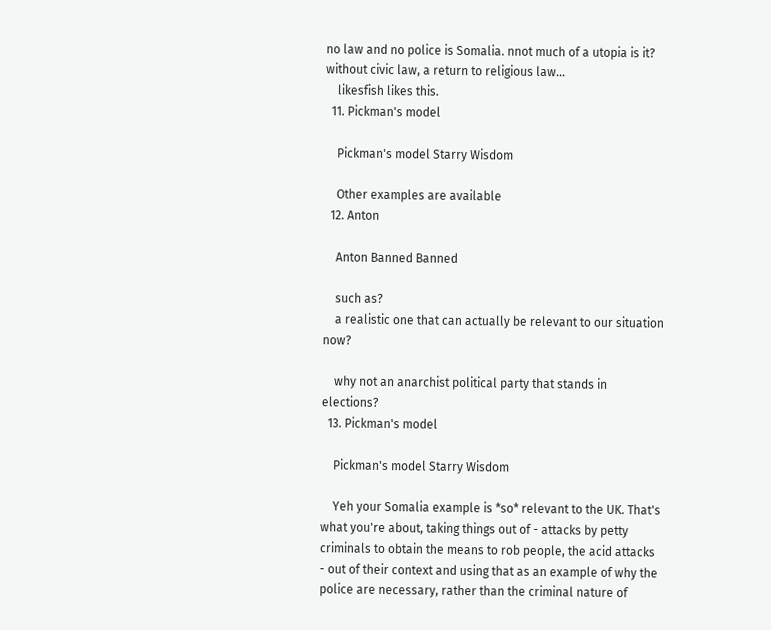no law and no police is Somalia. nnot much of a utopia is it? without civic law, a return to religious law...
    likesfish likes this.
  11. Pickman's model

    Pickman's model Starry Wisdom

    Other examples are available
  12. Anton

    Anton Banned Banned

    such as?
    a realistic one that can actually be relevant to our situation now?

    why not an anarchist political party that stands in elections?
  13. Pickman's model

    Pickman's model Starry Wisdom

    Yeh your Somalia example is *so* relevant to the UK. That's what you're about, taking things out of - attacks by petty criminals to obtain the means to rob people, the acid attacks - out of their context and using that as an example of why the police are necessary, rather than the criminal nature of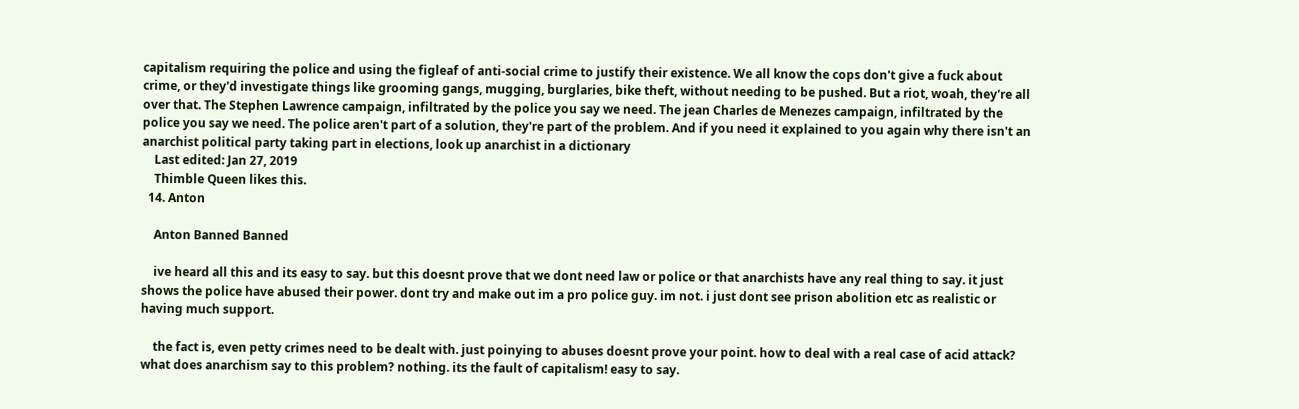capitalism requiring the police and using the figleaf of anti-social crime to justify their existence. We all know the cops don't give a fuck about crime, or they'd investigate things like grooming gangs, mugging, burglaries, bike theft, without needing to be pushed. But a riot, woah, they're all over that. The Stephen Lawrence campaign, infiltrated by the police you say we need. The jean Charles de Menezes campaign, infiltrated by the police you say we need. The police aren't part of a solution, they're part of the problem. And if you need it explained to you again why there isn't an anarchist political party taking part in elections, look up anarchist in a dictionary
    Last edited: Jan 27, 2019
    Thimble Queen likes this.
  14. Anton

    Anton Banned Banned

    ive heard all this and its easy to say. but this doesnt prove that we dont need law or police or that anarchists have any real thing to say. it just shows the police have abused their power. dont try and make out im a pro police guy. im not. i just dont see prison abolition etc as realistic or having much support.

    the fact is, even petty crimes need to be dealt with. just poinying to abuses doesnt prove your point. how to deal with a real case of acid attack? what does anarchism say to this problem? nothing. its the fault of capitalism! easy to say.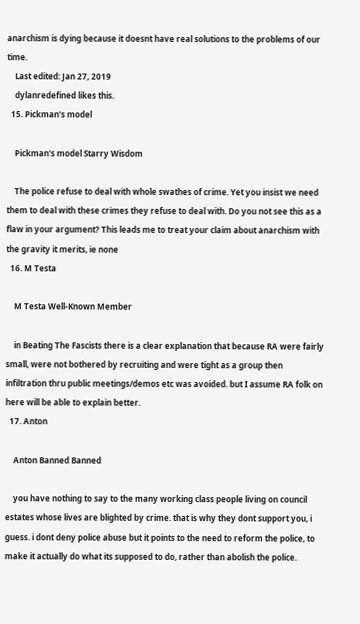anarchism is dying because it doesnt have real solutions to the problems of our time.
    Last edited: Jan 27, 2019
    dylanredefined likes this.
  15. Pickman's model

    Pickman's model Starry Wisdom

    The police refuse to deal with whole swathes of crime. Yet you insist we need them to deal with these crimes they refuse to deal with. Do you not see this as a flaw in your argument? This leads me to treat your claim about anarchism with the gravity it merits, ie none
  16. M Testa

    M Testa Well-Known Member

    in Beating The Fascists there is a clear explanation that because RA were fairly small, were not bothered by recruiting and were tight as a group then infiltration thru public meetings/demos etc was avoided. but I assume RA folk on here will be able to explain better.
  17. Anton

    Anton Banned Banned

    you have nothing to say to the many working class people living on council estates whose lives are blighted by crime. that is why they dont support you, i guess. i dont deny police abuse but it points to the need to reform the police, to make it actually do what its supposed to do, rather than abolish the police.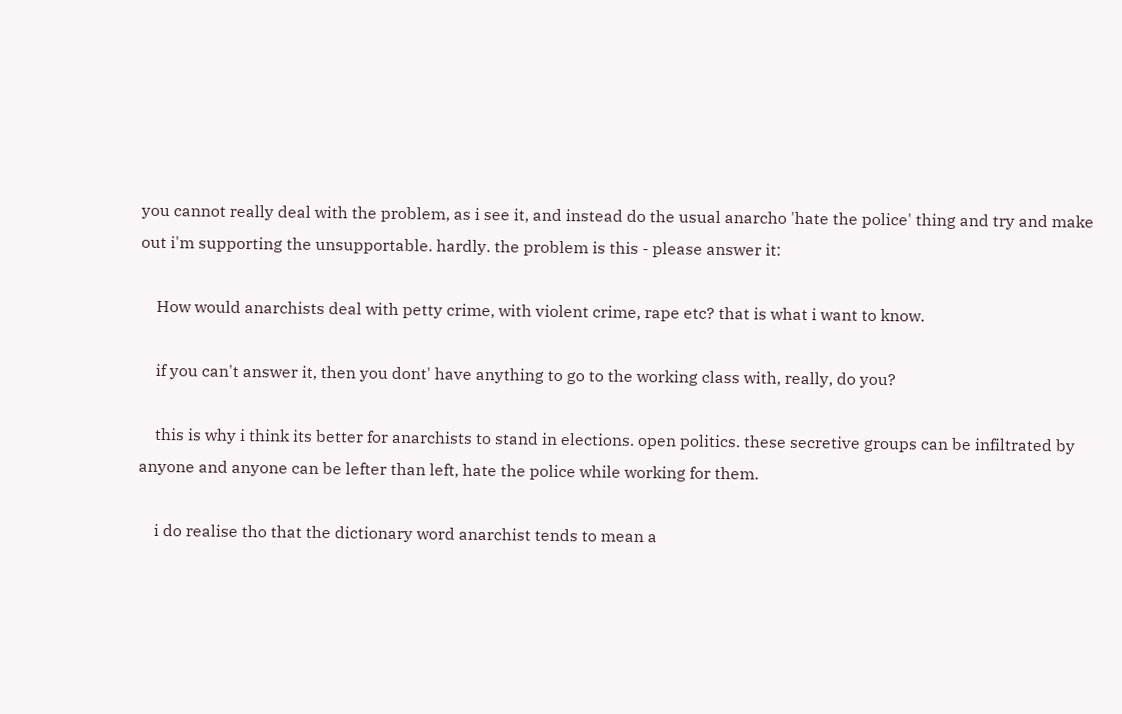you cannot really deal with the problem, as i see it, and instead do the usual anarcho 'hate the police' thing and try and make out i'm supporting the unsupportable. hardly. the problem is this - please answer it:

    How would anarchists deal with petty crime, with violent crime, rape etc? that is what i want to know.

    if you can't answer it, then you dont' have anything to go to the working class with, really, do you?

    this is why i think its better for anarchists to stand in elections. open politics. these secretive groups can be infiltrated by anyone and anyone can be lefter than left, hate the police while working for them.

    i do realise tho that the dictionary word anarchist tends to mean a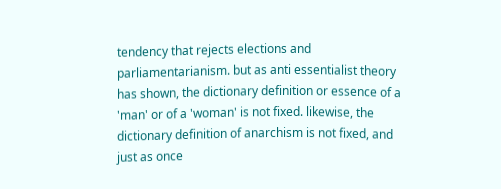tendency that rejects elections and parliamentarianism. but as anti essentialist theory has shown, the dictionary definition or essence of a 'man' or of a 'woman' is not fixed. likewise, the dictionary definition of anarchism is not fixed, and just as once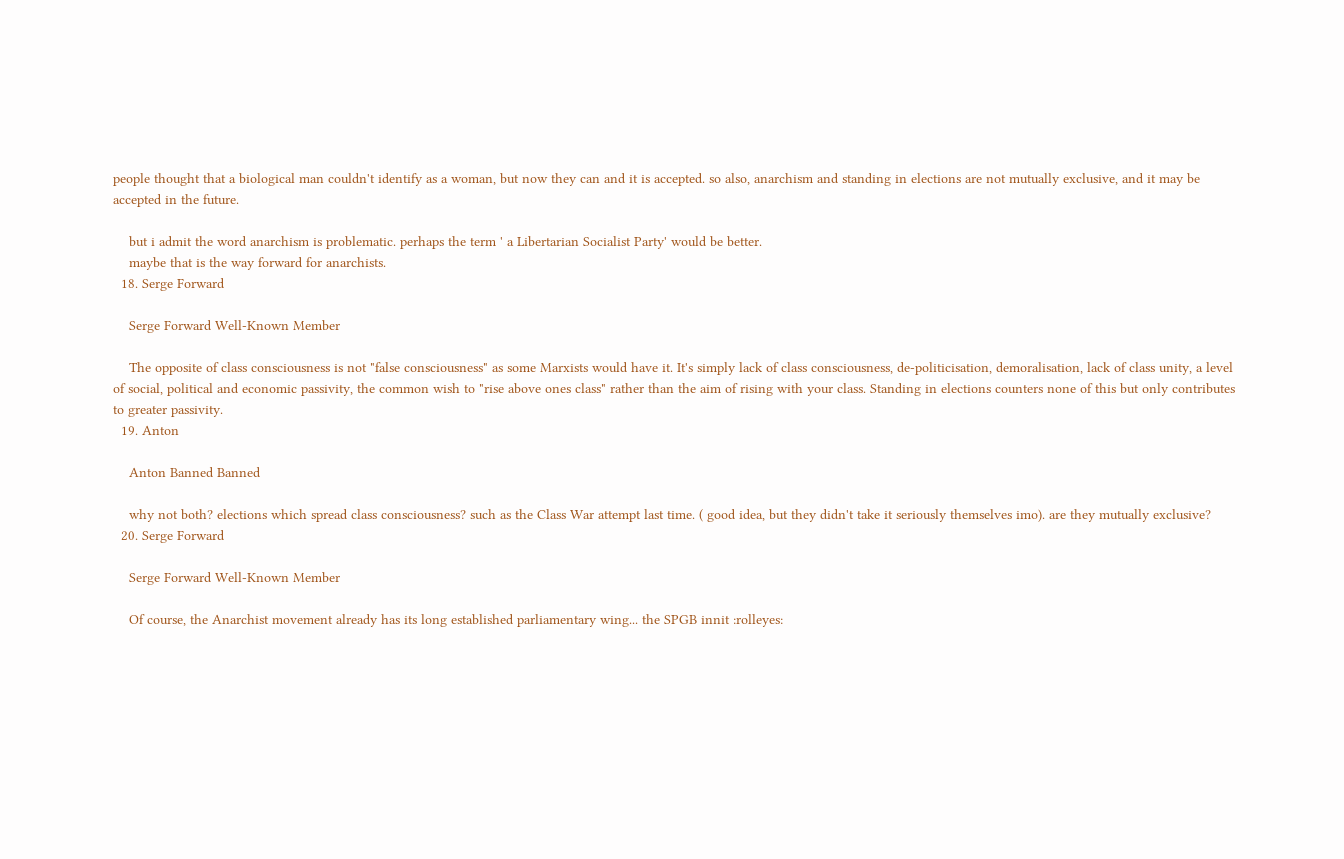people thought that a biological man couldn't identify as a woman, but now they can and it is accepted. so also, anarchism and standing in elections are not mutually exclusive, and it may be accepted in the future.

    but i admit the word anarchism is problematic. perhaps the term ' a Libertarian Socialist Party' would be better.
    maybe that is the way forward for anarchists.
  18. Serge Forward

    Serge Forward Well-Known Member

    The opposite of class consciousness is not "false consciousness" as some Marxists would have it. It's simply lack of class consciousness, de-politicisation, demoralisation, lack of class unity, a level of social, political and economic passivity, the common wish to "rise above ones class" rather than the aim of rising with your class. Standing in elections counters none of this but only contributes to greater passivity.
  19. Anton

    Anton Banned Banned

    why not both? elections which spread class consciousness? such as the Class War attempt last time. ( good idea, but they didn't take it seriously themselves imo). are they mutually exclusive?
  20. Serge Forward

    Serge Forward Well-Known Member

    Of course, the Anarchist movement already has its long established parliamentary wing... the SPGB innit :rolleyes: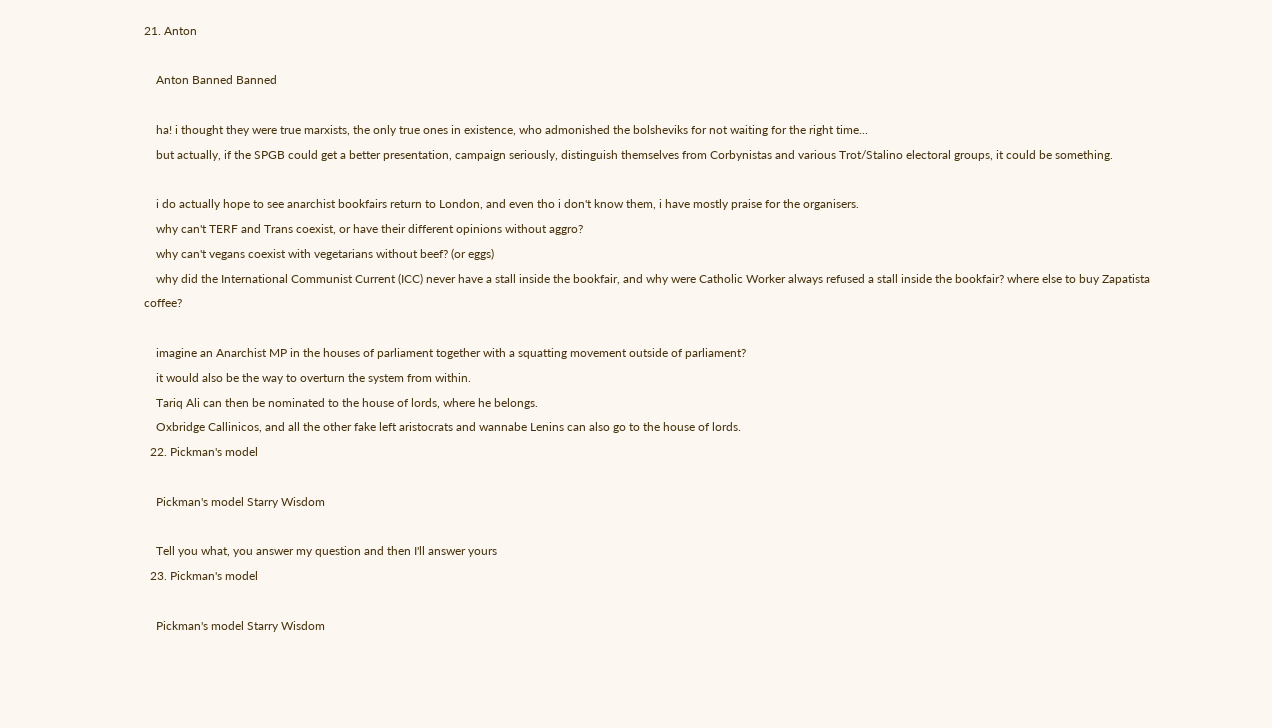21. Anton

    Anton Banned Banned

    ha! i thought they were true marxists, the only true ones in existence, who admonished the bolsheviks for not waiting for the right time...
    but actually, if the SPGB could get a better presentation, campaign seriously, distinguish themselves from Corbynistas and various Trot/Stalino electoral groups, it could be something.

    i do actually hope to see anarchist bookfairs return to London, and even tho i don't know them, i have mostly praise for the organisers.
    why can't TERF and Trans coexist, or have their different opinions without aggro?
    why can't vegans coexist with vegetarians without beef? (or eggs)
    why did the International Communist Current (ICC) never have a stall inside the bookfair, and why were Catholic Worker always refused a stall inside the bookfair? where else to buy Zapatista coffee?

    imagine an Anarchist MP in the houses of parliament together with a squatting movement outside of parliament?
    it would also be the way to overturn the system from within.
    Tariq Ali can then be nominated to the house of lords, where he belongs.
    Oxbridge Callinicos, and all the other fake left aristocrats and wannabe Lenins can also go to the house of lords.
  22. Pickman's model

    Pickman's model Starry Wisdom

    Tell you what, you answer my question and then I'll answer yours
  23. Pickman's model

    Pickman's model Starry Wisdom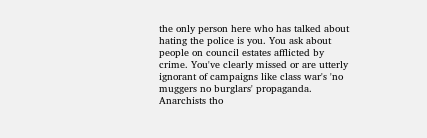the only person here who has talked about hating the police is you. You ask about people on council estates afflicted by crime. You've clearly missed or are utterly ignorant of campaigns like class war's 'no muggers no burglars' propaganda. Anarchists tho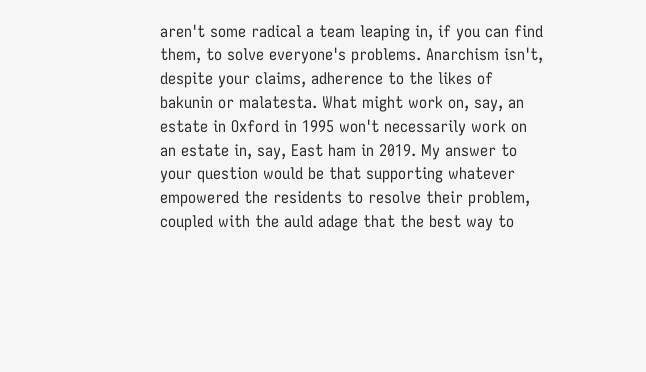aren't some radical a team leaping in, if you can find them, to solve everyone's problems. Anarchism isn't, despite your claims, adherence to the likes of bakunin or malatesta. What might work on, say, an estate in Oxford in 1995 won't necessarily work on an estate in, say, East ham in 2019. My answer to your question would be that supporting whatever empowered the residents to resolve their problem, coupled with the auld adage that the best way to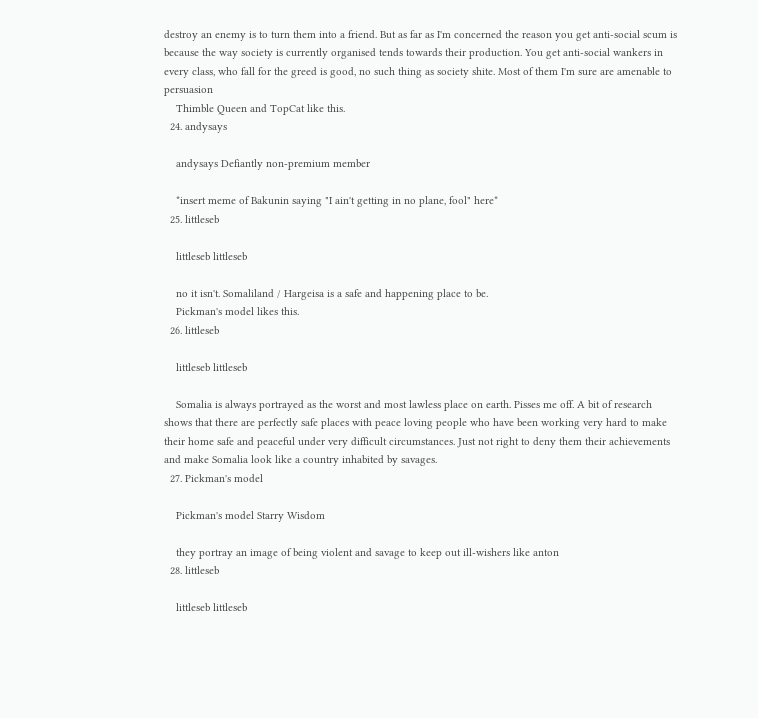destroy an enemy is to turn them into a friend. But as far as I'm concerned the reason you get anti-social scum is because the way society is currently organised tends towards their production. You get anti-social wankers in every class, who fall for the greed is good, no such thing as society shite. Most of them I'm sure are amenable to persuasion
    Thimble Queen and TopCat like this.
  24. andysays

    andysays Defiantly non-premium member

    *insert meme of Bakunin saying "I ain't getting in no plane, fool" here*
  25. littleseb

    littleseb littleseb

    no it isn't. Somaliland / Hargeisa is a safe and happening place to be.
    Pickman's model likes this.
  26. littleseb

    littleseb littleseb

    Somalia is always portrayed as the worst and most lawless place on earth. Pisses me off. A bit of research shows that there are perfectly safe places with peace loving people who have been working very hard to make their home safe and peaceful under very difficult circumstances. Just not right to deny them their achievements and make Somalia look like a country inhabited by savages.
  27. Pickman's model

    Pickman's model Starry Wisdom

    they portray an image of being violent and savage to keep out ill-wishers like anton
  28. littleseb

    littleseb littleseb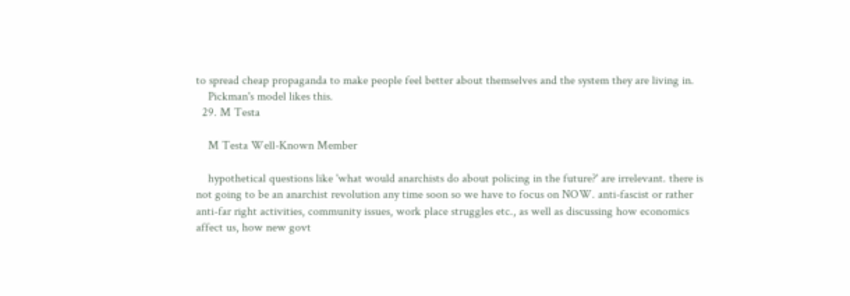to spread cheap propaganda to make people feel better about themselves and the system they are living in.
    Pickman's model likes this.
  29. M Testa

    M Testa Well-Known Member

    hypothetical questions like 'what would anarchists do about policing in the future?' are irrelevant. there is not going to be an anarchist revolution any time soon so we have to focus on NOW. anti-fascist or rather anti-far right activities, community issues, work place struggles etc., as well as discussing how economics affect us, how new govt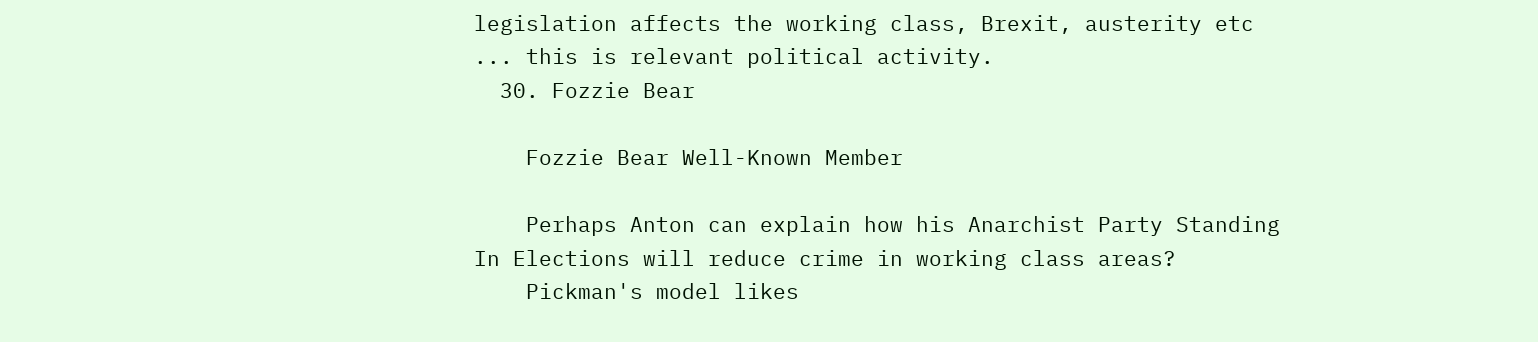legislation affects the working class, Brexit, austerity etc ... this is relevant political activity.
  30. Fozzie Bear

    Fozzie Bear Well-Known Member

    Perhaps Anton can explain how his Anarchist Party Standing In Elections will reduce crime in working class areas?
    Pickman's model likes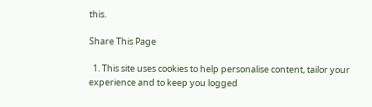this.

Share This Page

  1. This site uses cookies to help personalise content, tailor your experience and to keep you logged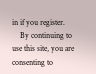in if you register.
    By continuing to use this site, you are consenting to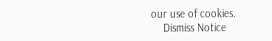our use of cookies.
    Dismiss Notice